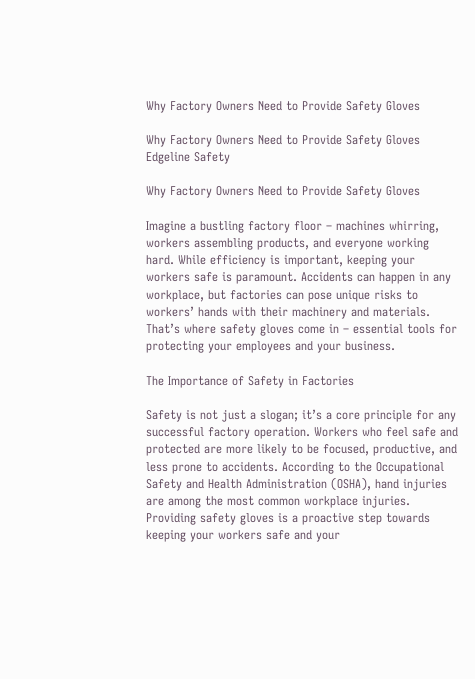Why Factory Owners Need to Provide Safety Gloves

Why Factory Owners Need to Provide Safety Gloves Edgeline Safety

Why Factory Owners Need to Provide Safety Gloves

Imagine a bustling factory floor – machines whirring, workers assembling products, and everyone working hard. While efficiency is important, keeping your workers safe is paramount. Accidents can happen in any workplace, but factories can pose unique risks to workers’ hands with their machinery and materials. That’s where safety gloves come in – essential tools for protecting your employees and your business.

The Importance of Safety in Factories

Safety is not just a slogan; it’s a core principle for any successful factory operation. Workers who feel safe and protected are more likely to be focused, productive, and less prone to accidents. According to the Occupational Safety and Health Administration (OSHA), hand injuries are among the most common workplace injuries. Providing safety gloves is a proactive step towards keeping your workers safe and your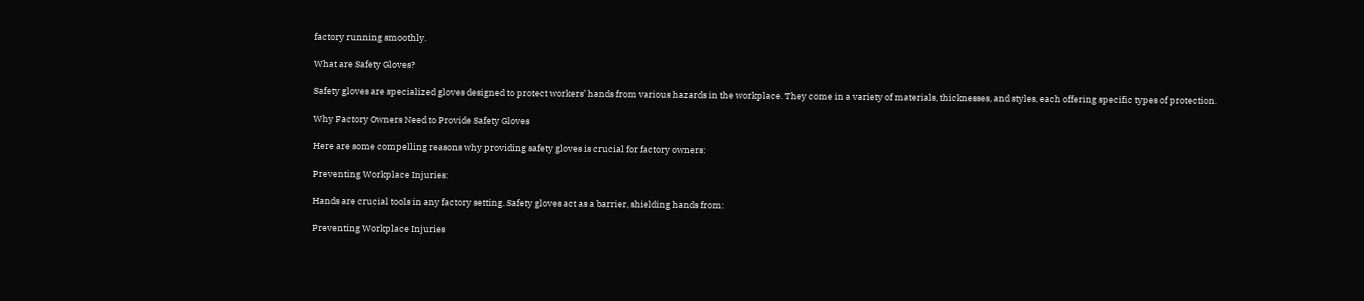factory running smoothly.

What are Safety Gloves?

Safety gloves are specialized gloves designed to protect workers’ hands from various hazards in the workplace. They come in a variety of materials, thicknesses, and styles, each offering specific types of protection.

Why Factory Owners Need to Provide Safety Gloves

Here are some compelling reasons why providing safety gloves is crucial for factory owners:

Preventing Workplace Injuries:

Hands are crucial tools in any factory setting. Safety gloves act as a barrier, shielding hands from:

Preventing Workplace Injuries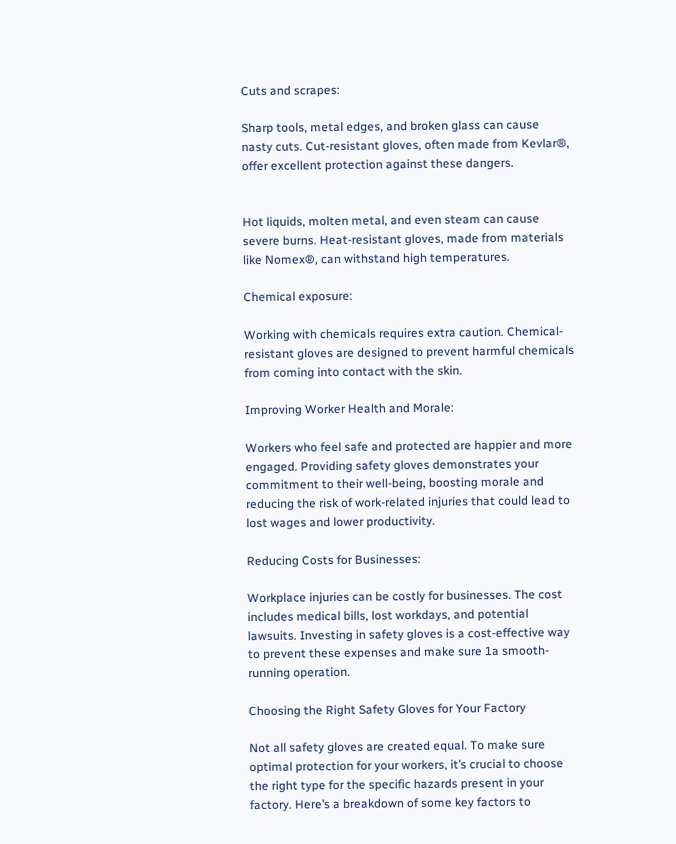Cuts and scrapes:

Sharp tools, metal edges, and broken glass can cause nasty cuts. Cut-resistant gloves, often made from Kevlar®, offer excellent protection against these dangers.


Hot liquids, molten metal, and even steam can cause severe burns. Heat-resistant gloves, made from materials like Nomex®, can withstand high temperatures.

Chemical exposure:

Working with chemicals requires extra caution. Chemical-resistant gloves are designed to prevent harmful chemicals from coming into contact with the skin.

Improving Worker Health and Morale:

Workers who feel safe and protected are happier and more engaged. Providing safety gloves demonstrates your commitment to their well-being, boosting morale and reducing the risk of work-related injuries that could lead to lost wages and lower productivity.

Reducing Costs for Businesses:

Workplace injuries can be costly for businesses. The cost includes medical bills, lost workdays, and potential lawsuits. Investing in safety gloves is a cost-effective way to prevent these expenses and make sure 1a smooth-running operation.

Choosing the Right Safety Gloves for Your Factory

Not all safety gloves are created equal. To make sure optimal protection for your workers, it’s crucial to choose the right type for the specific hazards present in your factory. Here’s a breakdown of some key factors to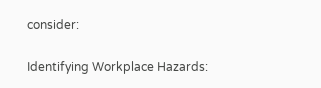consider:

Identifying Workplace Hazards: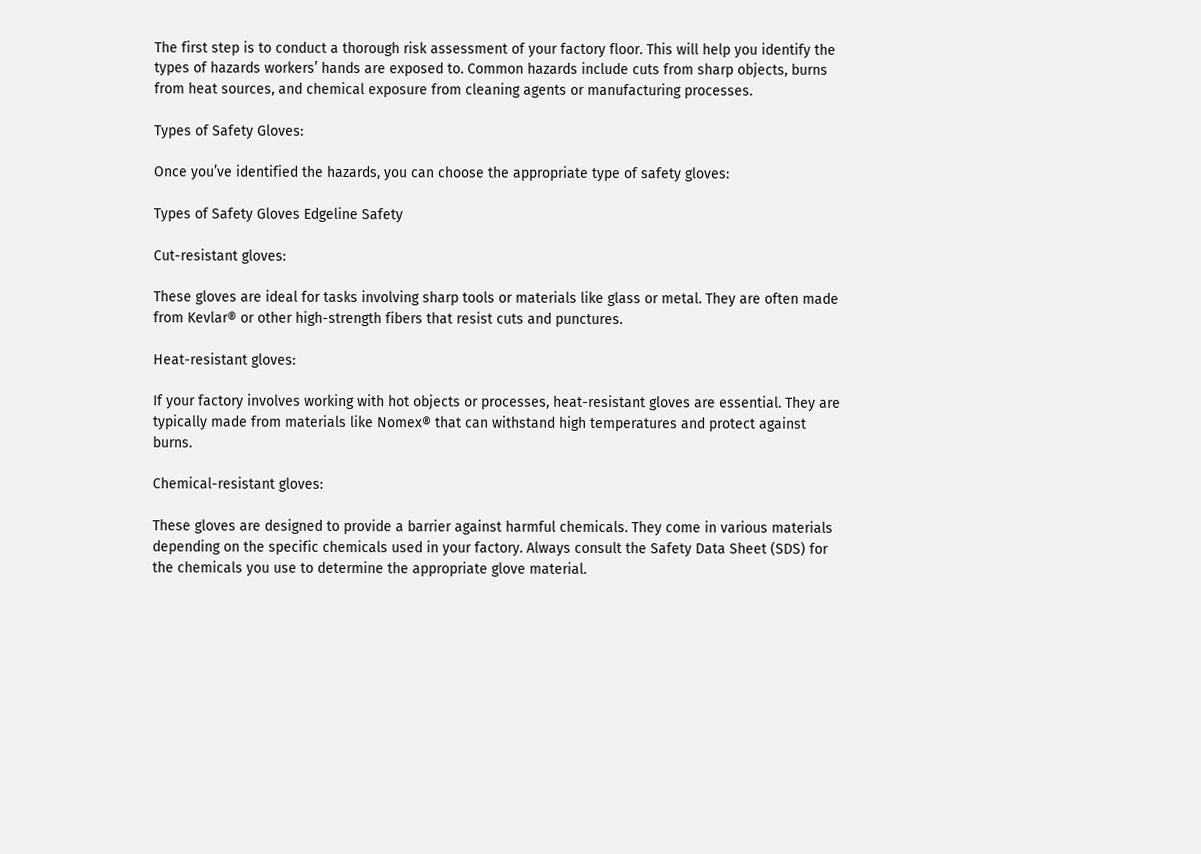The first step is to conduct a thorough risk assessment of your factory floor. This will help you identify the types of hazards workers’ hands are exposed to. Common hazards include cuts from sharp objects, burns from heat sources, and chemical exposure from cleaning agents or manufacturing processes.

Types of Safety Gloves:

Once you’ve identified the hazards, you can choose the appropriate type of safety gloves:

Types of Safety Gloves Edgeline Safety

Cut-resistant gloves:

These gloves are ideal for tasks involving sharp tools or materials like glass or metal. They are often made from Kevlar® or other high-strength fibers that resist cuts and punctures.

Heat-resistant gloves:

If your factory involves working with hot objects or processes, heat-resistant gloves are essential. They are typically made from materials like Nomex® that can withstand high temperatures and protect against burns.

Chemical-resistant gloves:

These gloves are designed to provide a barrier against harmful chemicals. They come in various materials depending on the specific chemicals used in your factory. Always consult the Safety Data Sheet (SDS) for the chemicals you use to determine the appropriate glove material.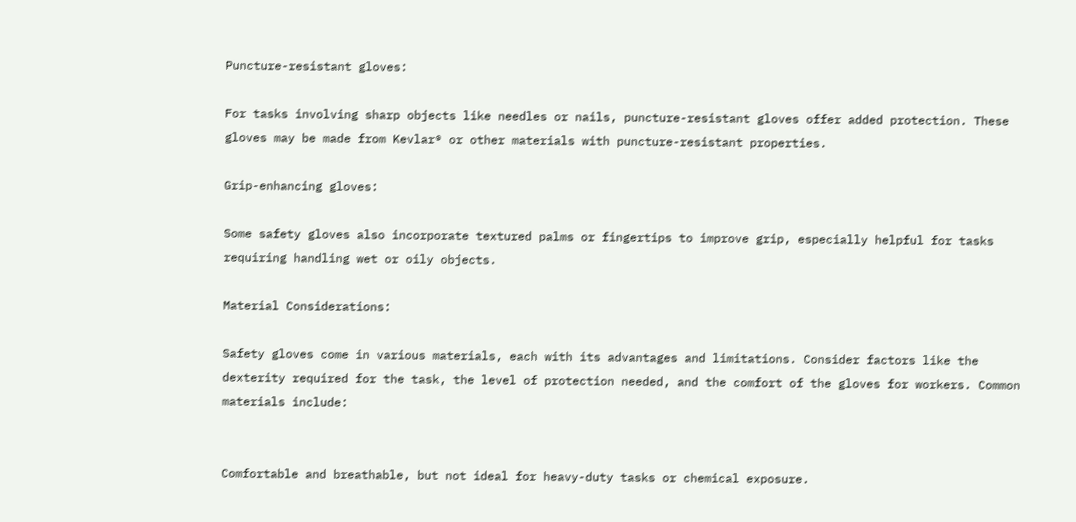Puncture-resistant gloves:

For tasks involving sharp objects like needles or nails, puncture-resistant gloves offer added protection. These gloves may be made from Kevlar® or other materials with puncture-resistant properties.

Grip-enhancing gloves:

Some safety gloves also incorporate textured palms or fingertips to improve grip, especially helpful for tasks requiring handling wet or oily objects.

Material Considerations:

Safety gloves come in various materials, each with its advantages and limitations. Consider factors like the dexterity required for the task, the level of protection needed, and the comfort of the gloves for workers. Common materials include:


Comfortable and breathable, but not ideal for heavy-duty tasks or chemical exposure.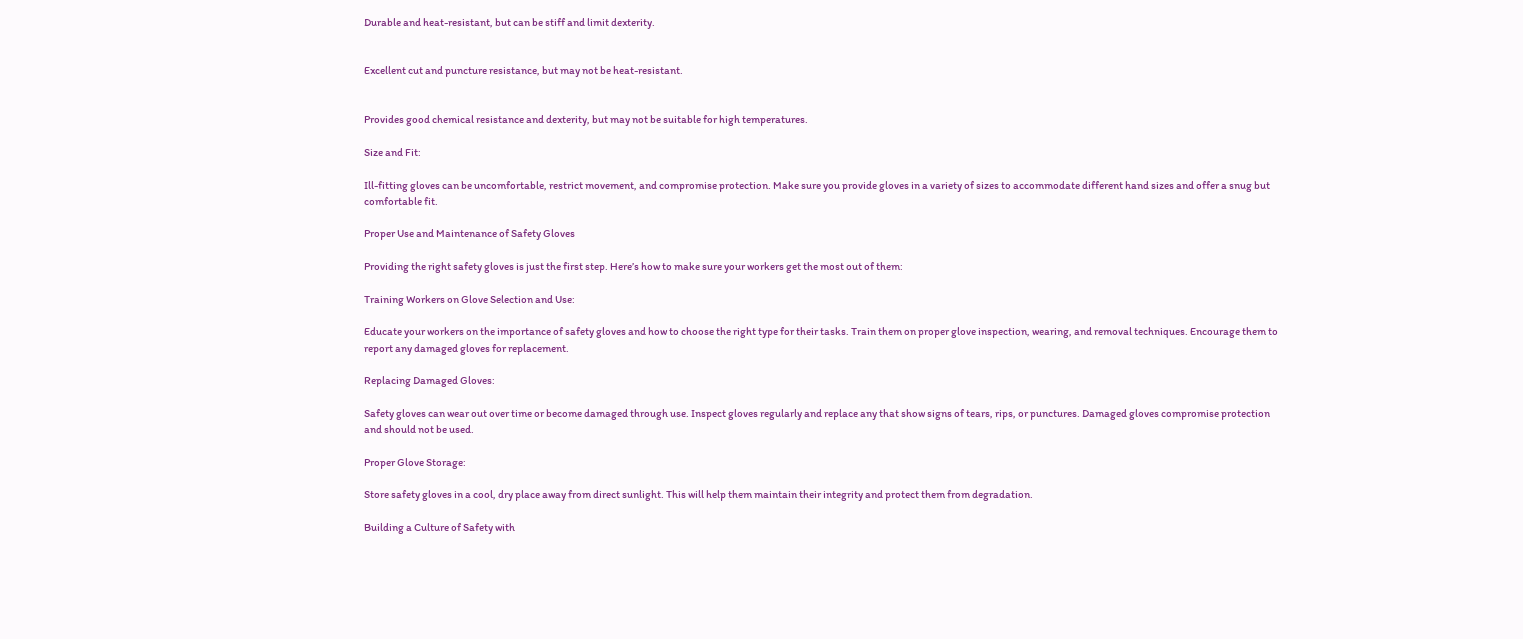Durable and heat-resistant, but can be stiff and limit dexterity.


Excellent cut and puncture resistance, but may not be heat-resistant.


Provides good chemical resistance and dexterity, but may not be suitable for high temperatures.

Size and Fit:

Ill-fitting gloves can be uncomfortable, restrict movement, and compromise protection. Make sure you provide gloves in a variety of sizes to accommodate different hand sizes and offer a snug but comfortable fit.

Proper Use and Maintenance of Safety Gloves

Providing the right safety gloves is just the first step. Here’s how to make sure your workers get the most out of them:

Training Workers on Glove Selection and Use:

Educate your workers on the importance of safety gloves and how to choose the right type for their tasks. Train them on proper glove inspection, wearing, and removal techniques. Encourage them to report any damaged gloves for replacement.

Replacing Damaged Gloves:

Safety gloves can wear out over time or become damaged through use. Inspect gloves regularly and replace any that show signs of tears, rips, or punctures. Damaged gloves compromise protection and should not be used.

Proper Glove Storage:

Store safety gloves in a cool, dry place away from direct sunlight. This will help them maintain their integrity and protect them from degradation.

Building a Culture of Safety with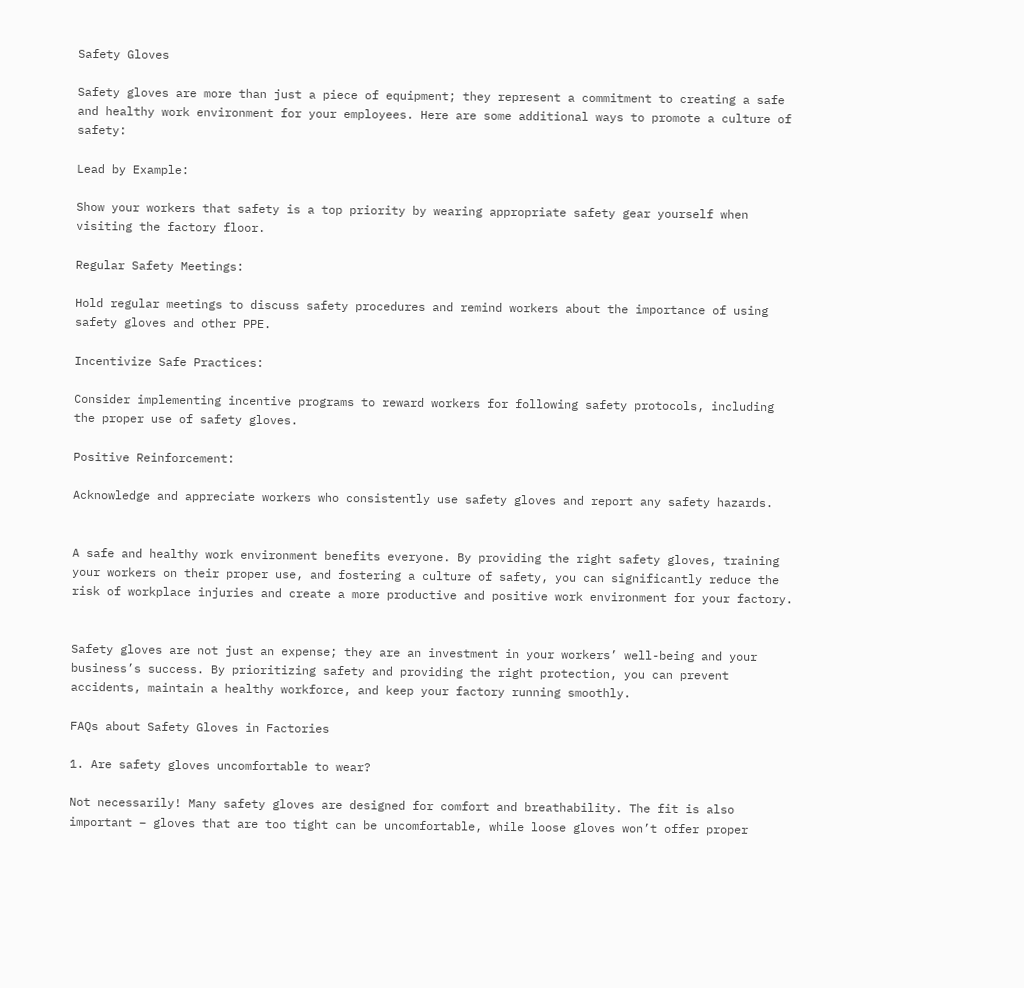Safety Gloves

Safety gloves are more than just a piece of equipment; they represent a commitment to creating a safe and healthy work environment for your employees. Here are some additional ways to promote a culture of safety:

Lead by Example:

Show your workers that safety is a top priority by wearing appropriate safety gear yourself when visiting the factory floor.

Regular Safety Meetings:

Hold regular meetings to discuss safety procedures and remind workers about the importance of using safety gloves and other PPE.

Incentivize Safe Practices:

Consider implementing incentive programs to reward workers for following safety protocols, including the proper use of safety gloves.

Positive Reinforcement:

Acknowledge and appreciate workers who consistently use safety gloves and report any safety hazards.


A safe and healthy work environment benefits everyone. By providing the right safety gloves, training your workers on their proper use, and fostering a culture of safety, you can significantly reduce the risk of workplace injuries and create a more productive and positive work environment for your factory.


Safety gloves are not just an expense; they are an investment in your workers’ well-being and your business’s success. By prioritizing safety and providing the right protection, you can prevent accidents, maintain a healthy workforce, and keep your factory running smoothly.

FAQs about Safety Gloves in Factories

1. Are safety gloves uncomfortable to wear?

Not necessarily! Many safety gloves are designed for comfort and breathability. The fit is also important – gloves that are too tight can be uncomfortable, while loose gloves won’t offer proper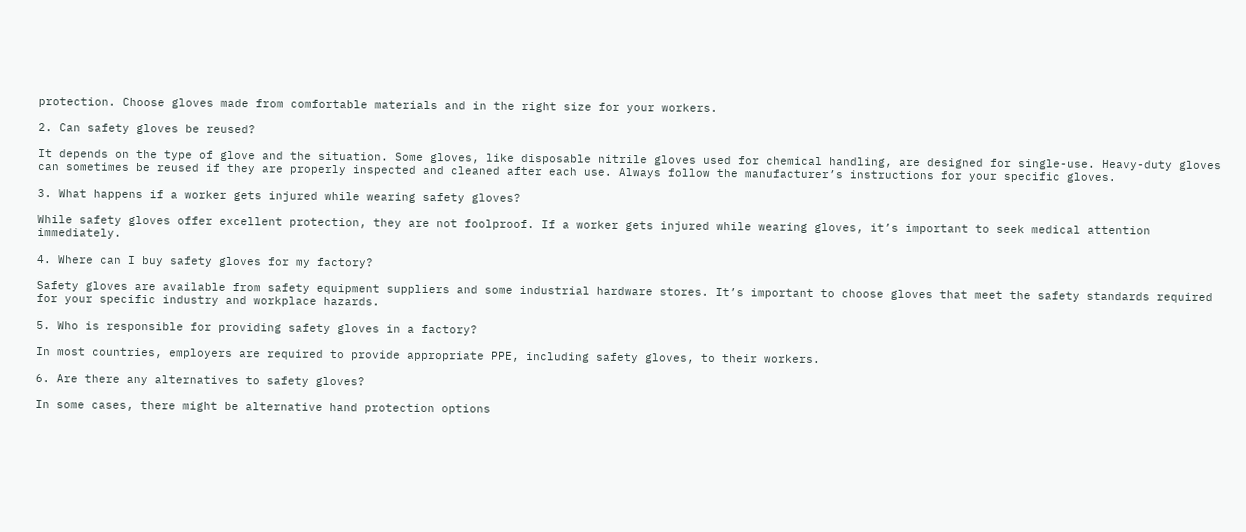protection. Choose gloves made from comfortable materials and in the right size for your workers.

2. Can safety gloves be reused?

It depends on the type of glove and the situation. Some gloves, like disposable nitrile gloves used for chemical handling, are designed for single-use. Heavy-duty gloves can sometimes be reused if they are properly inspected and cleaned after each use. Always follow the manufacturer’s instructions for your specific gloves.

3. What happens if a worker gets injured while wearing safety gloves?

While safety gloves offer excellent protection, they are not foolproof. If a worker gets injured while wearing gloves, it’s important to seek medical attention immediately.

4. Where can I buy safety gloves for my factory?

Safety gloves are available from safety equipment suppliers and some industrial hardware stores. It’s important to choose gloves that meet the safety standards required for your specific industry and workplace hazards.

5. Who is responsible for providing safety gloves in a factory?

In most countries, employers are required to provide appropriate PPE, including safety gloves, to their workers.

6. Are there any alternatives to safety gloves?

In some cases, there might be alternative hand protection options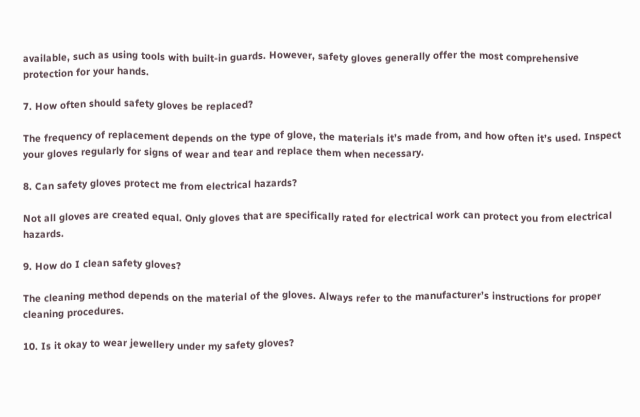available, such as using tools with built-in guards. However, safety gloves generally offer the most comprehensive protection for your hands.

7. How often should safety gloves be replaced?

The frequency of replacement depends on the type of glove, the materials it’s made from, and how often it’s used. Inspect your gloves regularly for signs of wear and tear and replace them when necessary.

8. Can safety gloves protect me from electrical hazards?

Not all gloves are created equal. Only gloves that are specifically rated for electrical work can protect you from electrical hazards.

9. How do I clean safety gloves?

The cleaning method depends on the material of the gloves. Always refer to the manufacturer’s instructions for proper cleaning procedures.

10. Is it okay to wear jewellery under my safety gloves?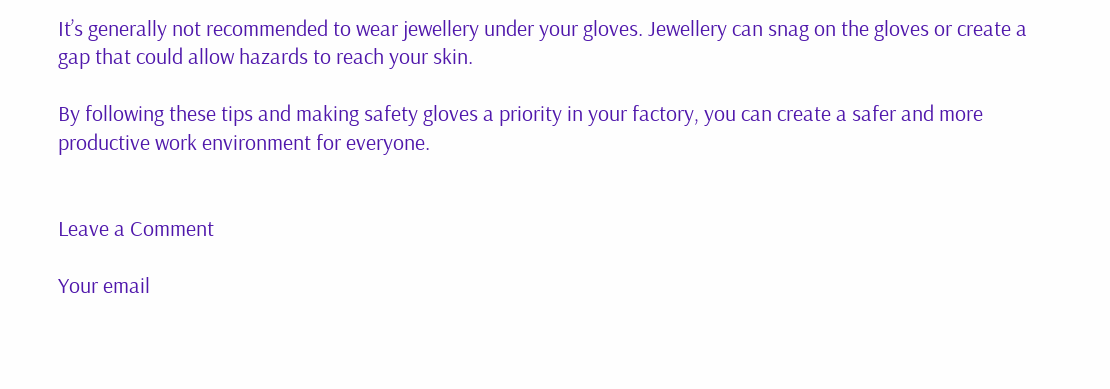It’s generally not recommended to wear jewellery under your gloves. Jewellery can snag on the gloves or create a gap that could allow hazards to reach your skin.

By following these tips and making safety gloves a priority in your factory, you can create a safer and more productive work environment for everyone.


Leave a Comment

Your email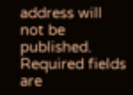address will not be published. Required fields are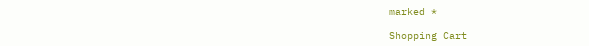marked *

Shopping Cart